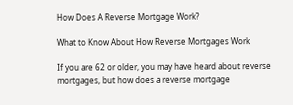How Does A Reverse Mortgage Work?

What to Know About How Reverse Mortgages Work

If you are 62 or older, you may have heard about reverse mortgages, but how does a reverse mortgage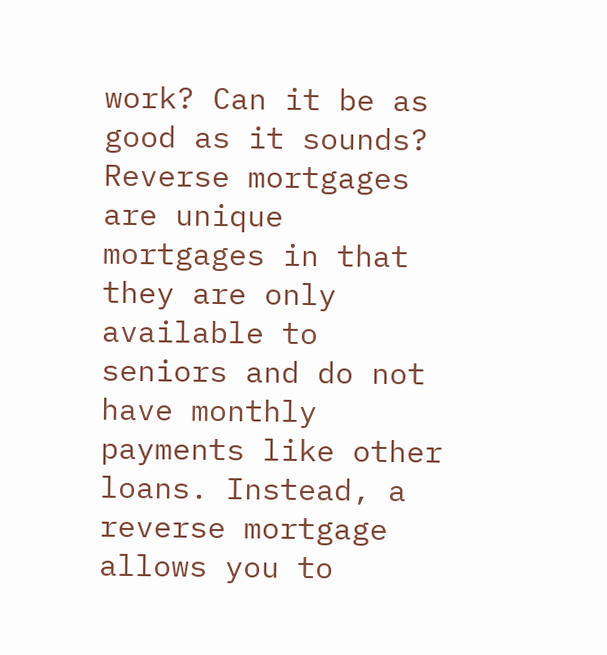work? Can it be as good as it sounds? Reverse mortgages are unique mortgages in that they are only available to seniors and do not have monthly payments like other loans. Instead, a reverse mortgage allows you to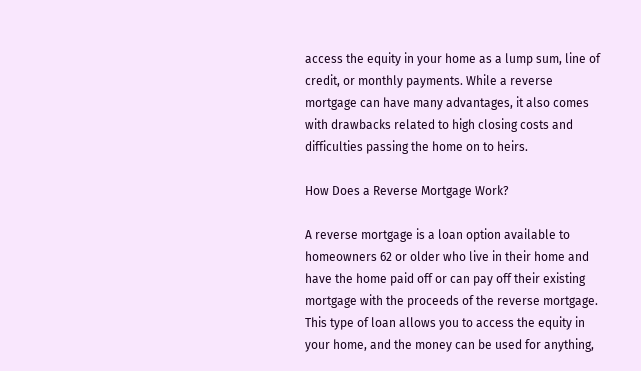access the equity in your home as a lump sum, line of credit, or monthly payments. While a reverse mortgage can have many advantages, it also comes with drawbacks related to high closing costs and difficulties passing the home on to heirs.

How Does a Reverse Mortgage Work?

A reverse mortgage is a loan option available to homeowners 62 or older who live in their home and have the home paid off or can pay off their existing mortgage with the proceeds of the reverse mortgage. This type of loan allows you to access the equity in your home, and the money can be used for anything,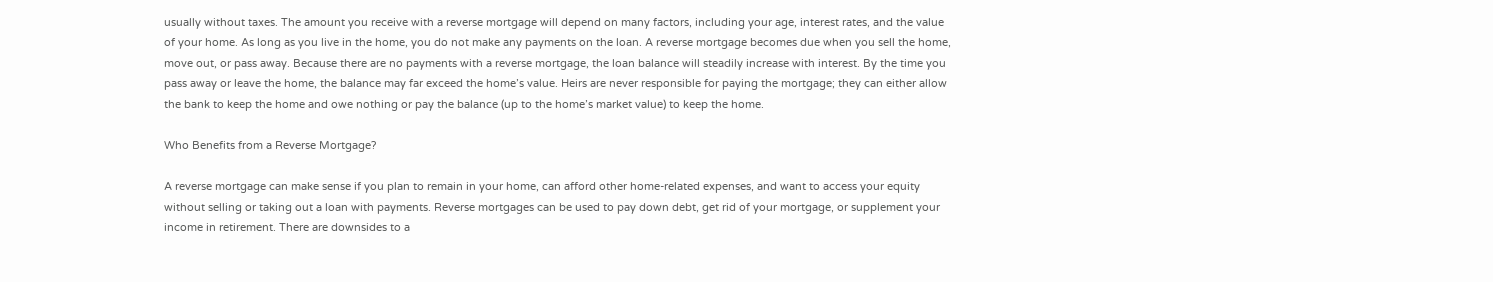usually without taxes. The amount you receive with a reverse mortgage will depend on many factors, including your age, interest rates, and the value of your home. As long as you live in the home, you do not make any payments on the loan. A reverse mortgage becomes due when you sell the home, move out, or pass away. Because there are no payments with a reverse mortgage, the loan balance will steadily increase with interest. By the time you pass away or leave the home, the balance may far exceed the home’s value. Heirs are never responsible for paying the mortgage; they can either allow the bank to keep the home and owe nothing or pay the balance (up to the home’s market value) to keep the home.

Who Benefits from a Reverse Mortgage?

A reverse mortgage can make sense if you plan to remain in your home, can afford other home-related expenses, and want to access your equity without selling or taking out a loan with payments. Reverse mortgages can be used to pay down debt, get rid of your mortgage, or supplement your income in retirement. There are downsides to a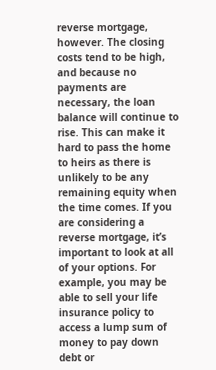reverse mortgage, however. The closing costs tend to be high, and because no payments are necessary, the loan balance will continue to rise. This can make it hard to pass the home to heirs as there is unlikely to be any remaining equity when the time comes. If you are considering a reverse mortgage, it’s important to look at all of your options. For example, you may be able to sell your life insurance policy to access a lump sum of money to pay down debt or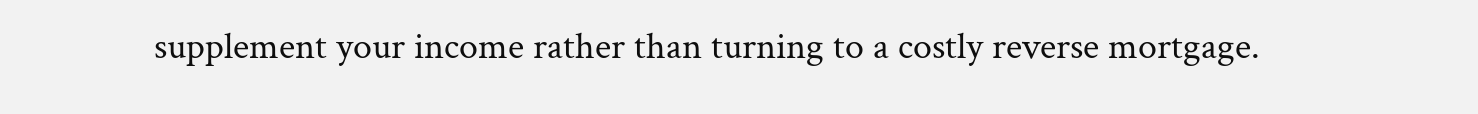supplement your income rather than turning to a costly reverse mortgage.